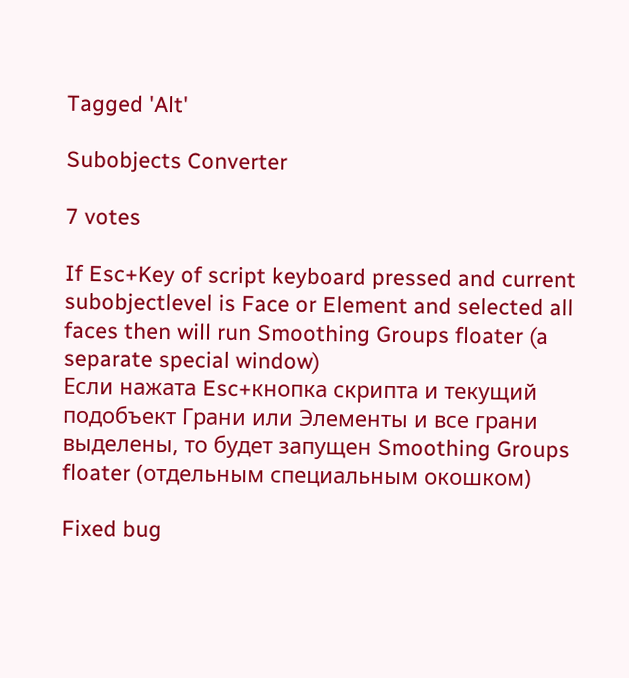Tagged 'Alt'

Subobjects Converter

7 votes

If Esc+Key of script keyboard pressed and current subobjectlevel is Face or Element and selected all faces then will run Smoothing Groups floater (a separate special window)
Если нажата Esc+кнопка скрипта и текущий подобъект Грани или Элементы и все грани выделены, то будет запущен Smoothing Groups floater (отдельным специальным окошком)

Fixed bug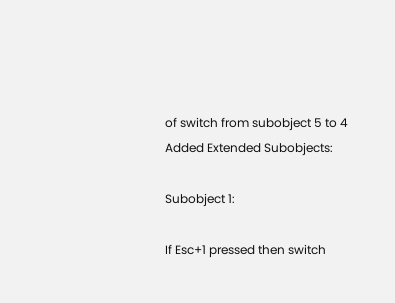of switch from subobject 5 to 4
Added Extended Subobjects:

Subobject 1:

If Esc+1 pressed then switch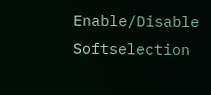Enable/Disable Softselection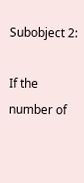Subobject 2:

If the number of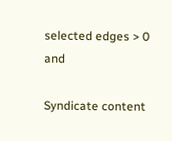selected edges > 0 and

Syndicate content